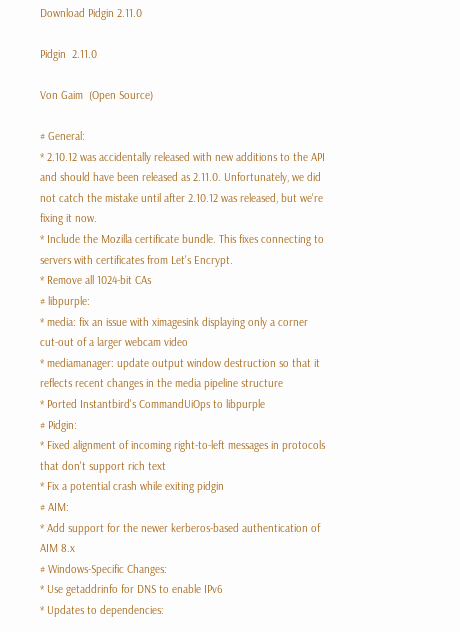Download Pidgin 2.11.0

Pidgin  2.11.0

Von Gaim  (Open Source)

# General:
* 2.10.12 was accidentally released with new additions to the API and should have been released as 2.11.0. Unfortunately, we did not catch the mistake until after 2.10.12 was released, but we're fixing it now.
* Include the Mozilla certificate bundle. This fixes connecting to servers with certificates from Let's Encrypt.
* Remove all 1024-bit CAs
# libpurple:
* media: fix an issue with ximagesink displaying only a corner cut-out of a larger webcam video
* mediamanager: update output window destruction so that it reflects recent changes in the media pipeline structure
* Ported Instantbird's CommandUiOps to libpurple
# Pidgin:
* Fixed alignment of incoming right-to-left messages in protocols that don't support rich text
* Fix a potential crash while exiting pidgin
# AIM:
* Add support for the newer kerberos-based authentication of AIM 8.x
# Windows-Specific Changes:
* Use getaddrinfo for DNS to enable IPv6
* Updates to dependencies: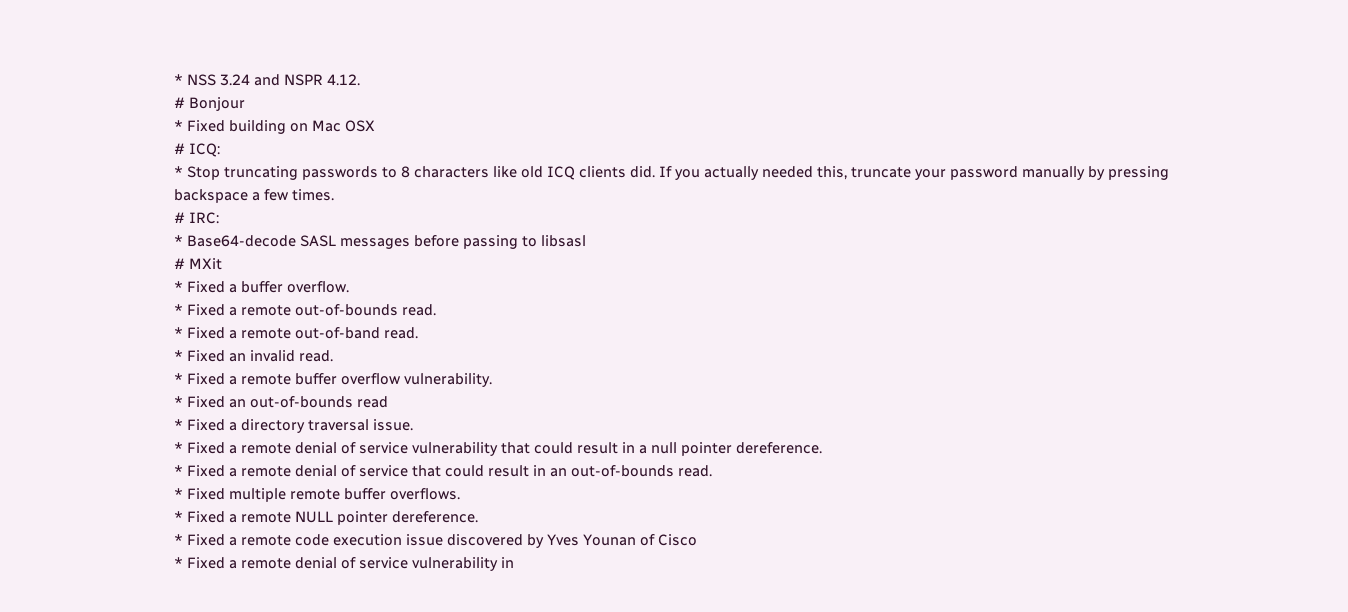* NSS 3.24 and NSPR 4.12.
# Bonjour
* Fixed building on Mac OSX
# ICQ:
* Stop truncating passwords to 8 characters like old ICQ clients did. If you actually needed this, truncate your password manually by pressing backspace a few times.
# IRC:
* Base64-decode SASL messages before passing to libsasl
# MXit
* Fixed a buffer overflow.
* Fixed a remote out-of-bounds read.
* Fixed a remote out-of-band read.
* Fixed an invalid read.
* Fixed a remote buffer overflow vulnerability.
* Fixed an out-of-bounds read
* Fixed a directory traversal issue.
* Fixed a remote denial of service vulnerability that could result in a null pointer dereference.
* Fixed a remote denial of service that could result in an out-of-bounds read.
* Fixed multiple remote buffer overflows.
* Fixed a remote NULL pointer dereference.
* Fixed a remote code execution issue discovered by Yves Younan of Cisco
* Fixed a remote denial of service vulnerability in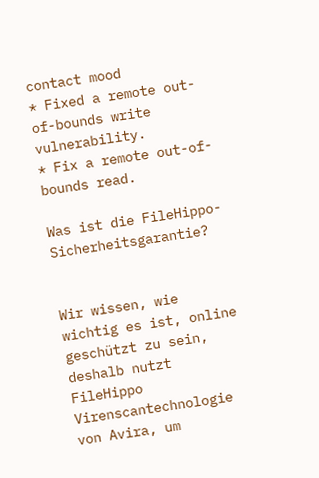contact mood
* Fixed a remote out-of-bounds write vulnerability.
* Fix a remote out-of-bounds read.

Was ist die FileHippo-Sicherheitsgarantie?


Wir wissen, wie wichtig es ist, online geschützt zu sein, deshalb nutzt FileHippo Virenscantechnologie von Avira, um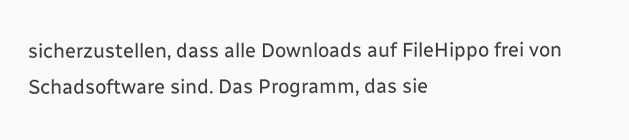sicherzustellen, dass alle Downloads auf FileHippo frei von Schadsoftware sind. Das Programm, das sie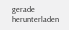gerade herunterladen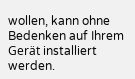wollen, kann ohne Bedenken auf Ihrem Gerät installiert werden.